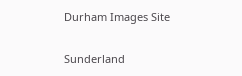Durham Images Site


Sunderland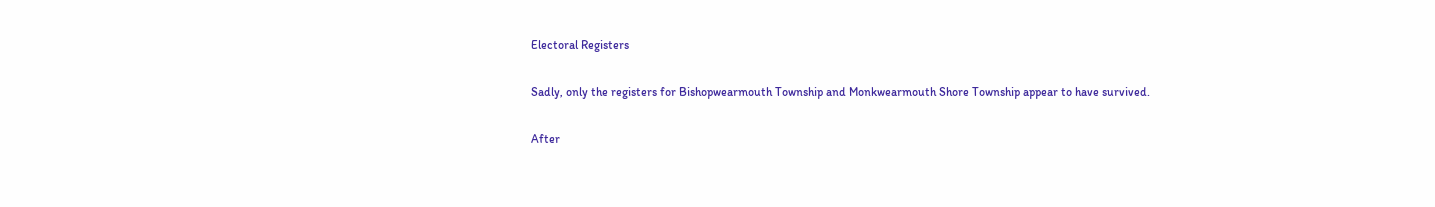Electoral Registers

Sadly, only the registers for Bishopwearmouth Township and Monkwearmouth Shore Township appear to have survived.

After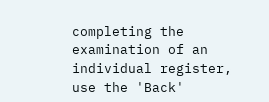completing the examination of an individual register, use the 'Back'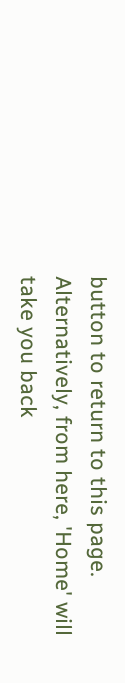button to return to this page. Alternatively, from here, 'Home' will take you back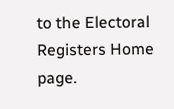to the Electoral Registers Home page.